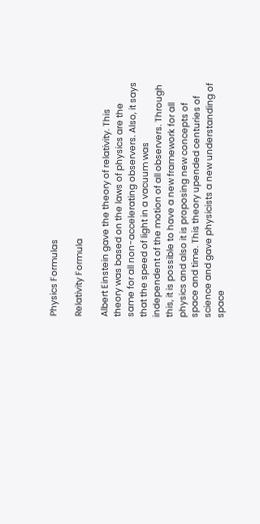Physics Formulas

Relativity Formula

Albert Einstein gave the theory of relativity. This theory was based on the laws of physics are the same for all non-accelerating observers. Also, it says that the speed of light in a vacuum was independent of the motion of all observers. Through this, it is possible to have a new framework for all physics and also it is proposing new concepts of space and time. This theory upended centuries of science and gave physicists a new understanding of space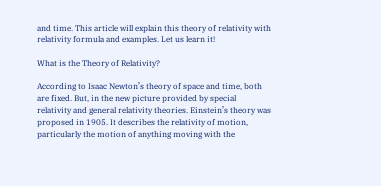and time. This article will explain this theory of relativity with relativity formula and examples. Let us learn it!

What is the Theory of Relativity?

According to Isaac Newton’s theory of space and time, both are fixed. But, in the new picture provided by special relativity and general relativity theories. Einstein’s theory was proposed in 1905. It describes the relativity of motion, particularly the motion of anything moving with the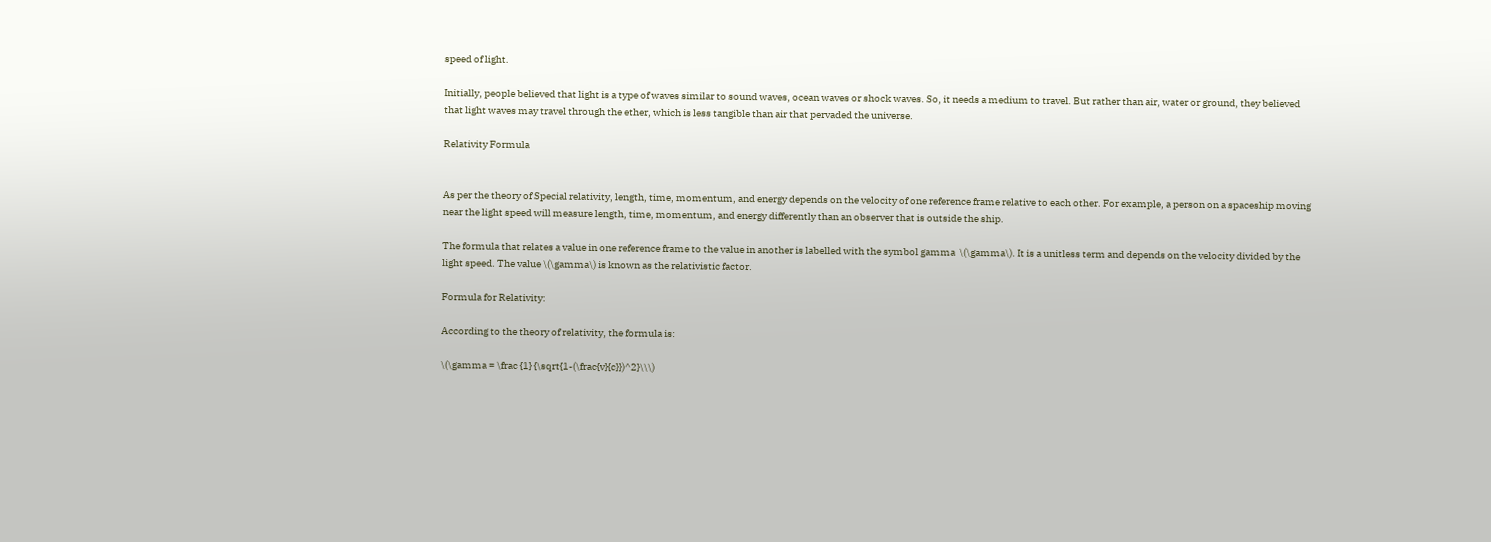speed of light.

Initially, people believed that light is a type of waves similar to sound waves, ocean waves or shock waves. So, it needs a medium to travel. But rather than air, water or ground, they believed that light waves may travel through the ether, which is less tangible than air that pervaded the universe.

Relativity Formula


As per the theory of Special relativity, length, time, momentum, and energy depends on the velocity of one reference frame relative to each other. For example, a person on a spaceship moving near the light speed will measure length, time, momentum, and energy differently than an observer that is outside the ship.

The formula that relates a value in one reference frame to the value in another is labelled with the symbol gamma  \(\gamma\). It is a unitless term and depends on the velocity divided by the light speed. The value \(\gamma\) is known as the relativistic factor.

Formula for Relativity:

According to the theory of relativity, the formula is:

\(\gamma = \frac {1} {\sqrt{1-(\frac{v}{c}})^2}\\\)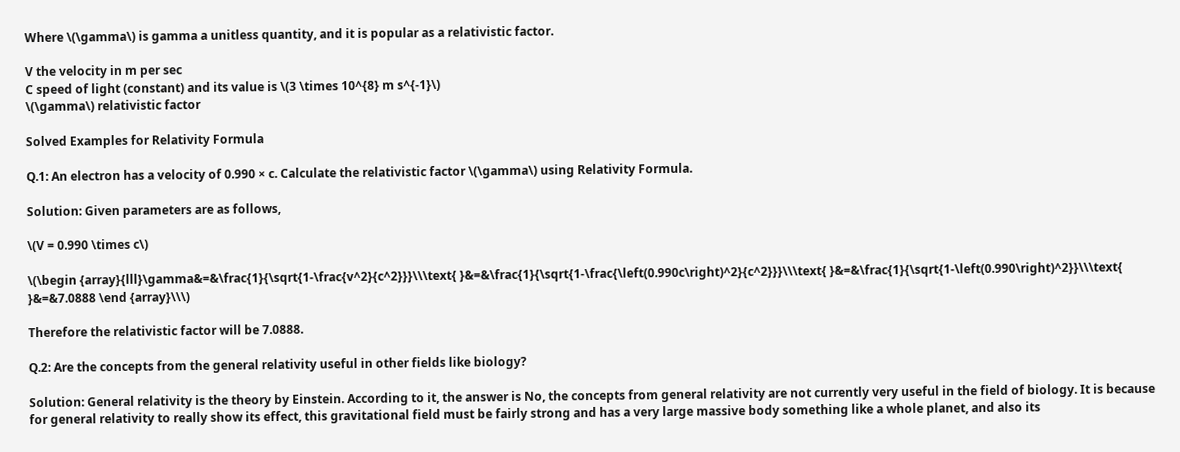Where \(\gamma\) is gamma a unitless quantity, and it is popular as a relativistic factor.

V the velocity in m per sec
C speed of light (constant) and its value is \(3 \times 10^{8} m s^{-1}\)
\(\gamma\) relativistic factor

Solved Examples for Relativity Formula

Q.1: An electron has a velocity of 0.990 × c. Calculate the relativistic factor \(\gamma\) using Relativity Formula.

Solution: Given parameters are as follows,

\(V = 0.990 \times c\)

\(\begin {array}{lll}\gamma&=&\frac{1}{\sqrt{1-\frac{v^2}{c^2}}}\\\text{ }&=&\frac{1}{\sqrt{1-\frac{\left(0.990c\right)^2}{c^2}}}\\\text{ }&=&\frac{1}{\sqrt{1-\left(0.990\right)^2}}\\\text{ }&=&7.0888 \end {array}\\\)

Therefore the relativistic factor will be 7.0888.

Q.2: Are the concepts from the general relativity useful in other fields like biology?

Solution: General relativity is the theory by Einstein. According to it, the answer is No, the concepts from general relativity are not currently very useful in the field of biology. It is because for general relativity to really show its effect, this gravitational field must be fairly strong and has a very large massive body something like a whole planet, and also its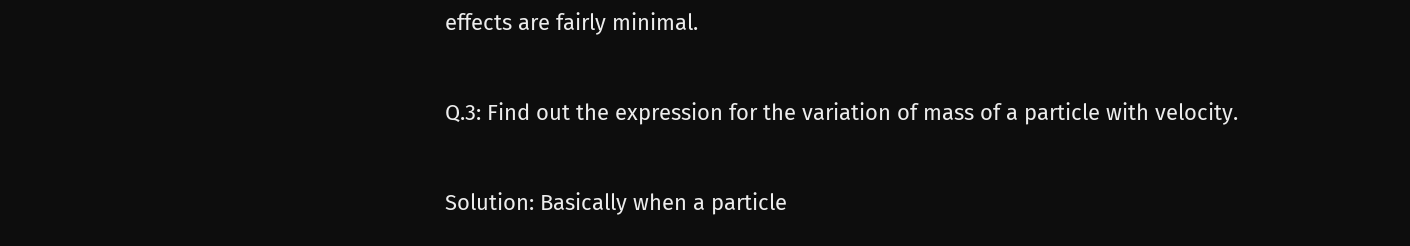effects are fairly minimal.

Q.3: Find out the expression for the variation of mass of a particle with velocity.

Solution: Basically when a particle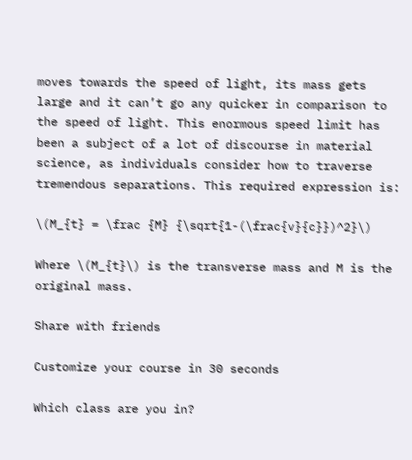moves towards the speed of light, its mass gets large and it can’t go any quicker in comparison to the speed of light. This enormous speed limit has been a subject of a lot of discourse in material science, as individuals consider how to traverse tremendous separations. This required expression is:

\(M_{t} = \frac {M} {\sqrt{1-(\frac{v}{c}})^2}\)

Where \(M_{t}\) is the transverse mass and M is the original mass.

Share with friends

Customize your course in 30 seconds

Which class are you in?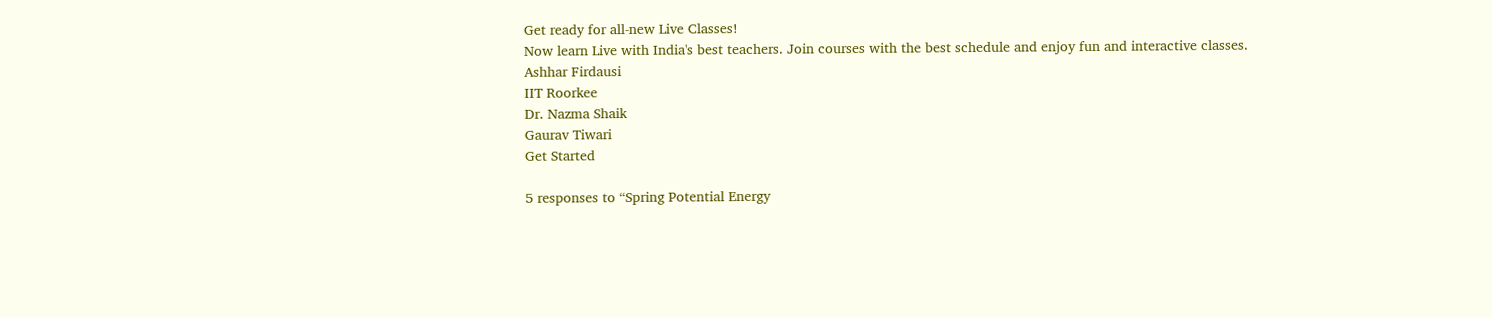Get ready for all-new Live Classes!
Now learn Live with India's best teachers. Join courses with the best schedule and enjoy fun and interactive classes.
Ashhar Firdausi
IIT Roorkee
Dr. Nazma Shaik
Gaurav Tiwari
Get Started

5 responses to “Spring Potential Energy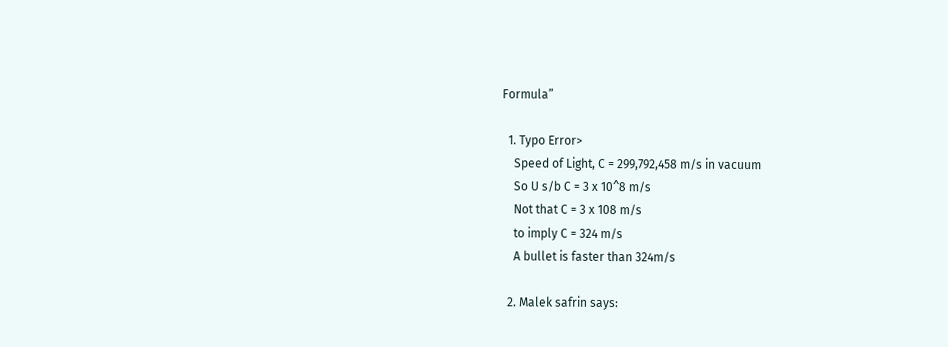Formula”

  1. Typo Error>
    Speed of Light, C = 299,792,458 m/s in vacuum
    So U s/b C = 3 x 10^8 m/s
    Not that C = 3 x 108 m/s
    to imply C = 324 m/s
    A bullet is faster than 324m/s

  2. Malek safrin says: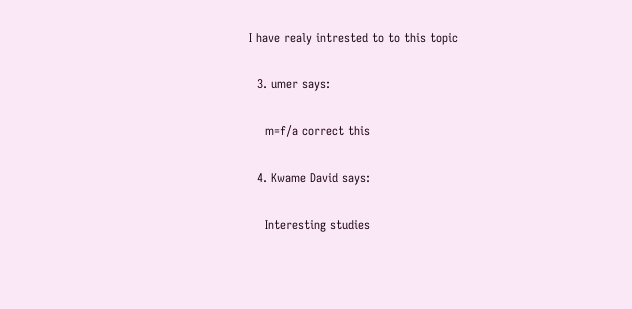I have realy intrested to to this topic

  3. umer says:

    m=f/a correct this

  4. Kwame David says:

    Interesting studies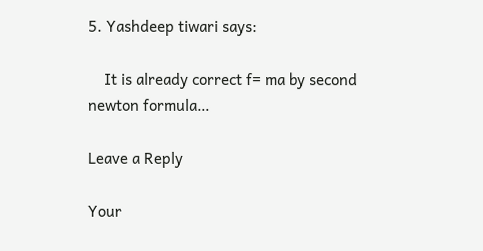5. Yashdeep tiwari says:

    It is already correct f= ma by second newton formula…

Leave a Reply

Your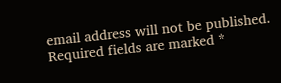email address will not be published. Required fields are marked *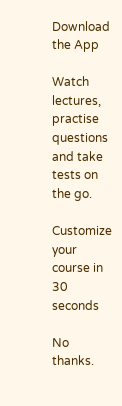Download the App

Watch lectures, practise questions and take tests on the go.

Customize your course in 30 seconds

No thanks.